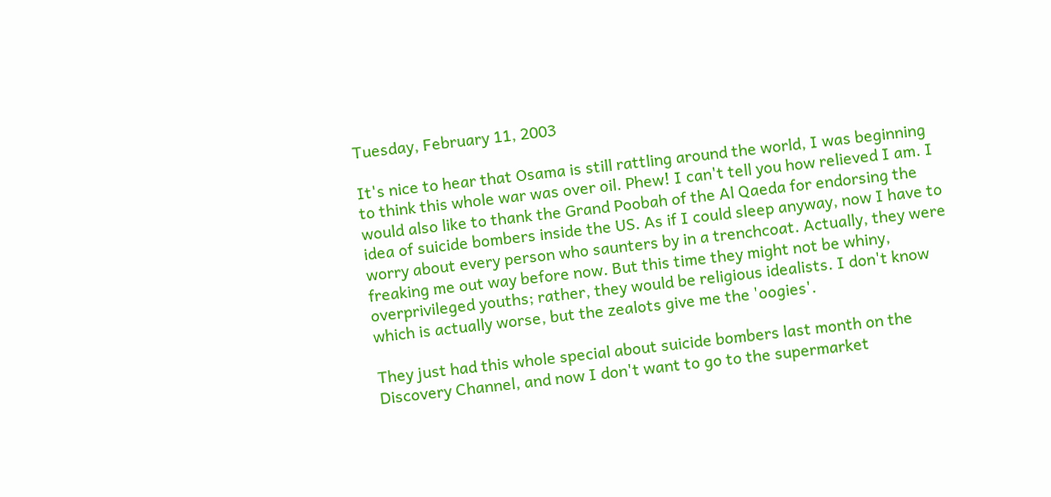Tuesday, February 11, 2003

It's nice to hear that Osama is still rattling around the world, I was beginning to think this whole war was over oil. Phew! I can't tell you how relieved I am. I would also like to thank the Grand Poobah of the Al Qaeda for endorsing the idea of suicide bombers inside the US. As if I could sleep anyway, now I have to worry about every person who saunters by in a trenchcoat. Actually, they were freaking me out way before now. But this time they might not be whiny, overprivileged youths; rather, they would be religious idealists. I don't know which is actually worse, but the zealots give me the 'oogies'.

They just had this whole special about suicide bombers last month on the Discovery Channel, and now I don't want to go to the supermarket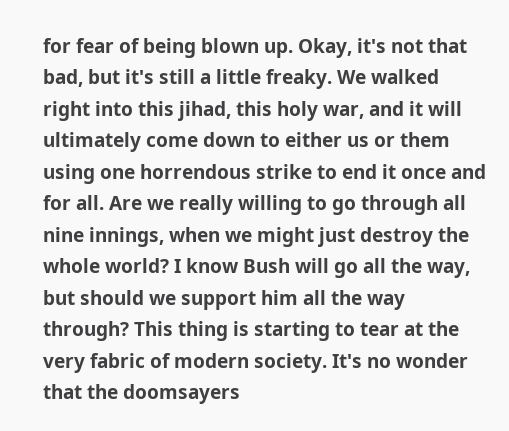for fear of being blown up. Okay, it's not that bad, but it's still a little freaky. We walked right into this jihad, this holy war, and it will ultimately come down to either us or them using one horrendous strike to end it once and for all. Are we really willing to go through all nine innings, when we might just destroy the whole world? I know Bush will go all the way, but should we support him all the way through? This thing is starting to tear at the very fabric of modern society. It's no wonder that the doomsayers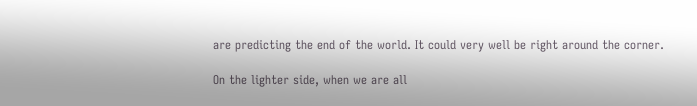are predicting the end of the world. It could very well be right around the corner.

On the lighter side, when we are all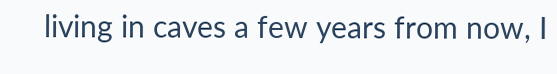living in caves a few years from now, I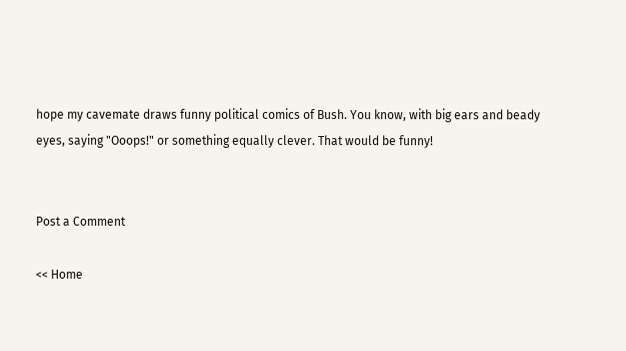hope my cavemate draws funny political comics of Bush. You know, with big ears and beady eyes, saying "Ooops!" or something equally clever. That would be funny!


Post a Comment

<< Home